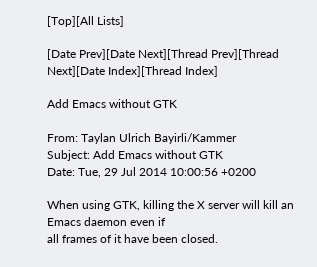[Top][All Lists]

[Date Prev][Date Next][Thread Prev][Thread Next][Date Index][Thread Index]

Add Emacs without GTK

From: Taylan Ulrich Bayirli/Kammer
Subject: Add Emacs without GTK
Date: Tue, 29 Jul 2014 10:00:56 +0200

When using GTK, killing the X server will kill an Emacs daemon even if
all frames of it have been closed.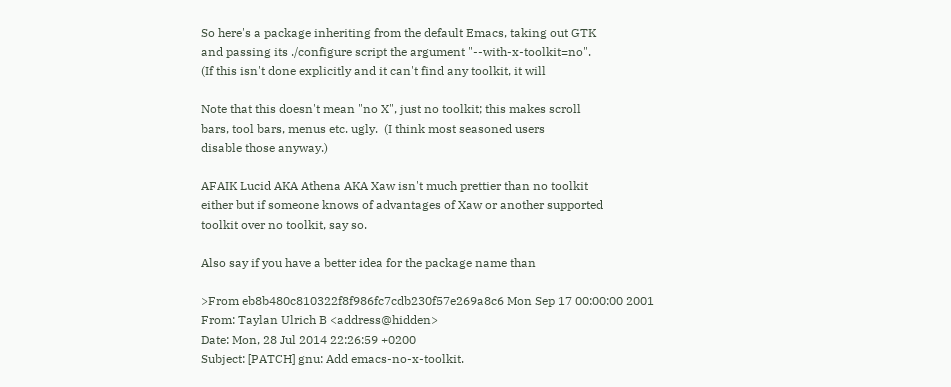So here's a package inheriting from the default Emacs, taking out GTK
and passing its ./configure script the argument "--with-x-toolkit=no".
(If this isn't done explicitly and it can't find any toolkit, it will

Note that this doesn't mean "no X", just no toolkit; this makes scroll
bars, tool bars, menus etc. ugly.  (I think most seasoned users
disable those anyway.)

AFAIK Lucid AKA Athena AKA Xaw isn't much prettier than no toolkit
either but if someone knows of advantages of Xaw or another supported
toolkit over no toolkit, say so.

Also say if you have a better idea for the package name than

>From eb8b480c810322f8f986fc7cdb230f57e269a8c6 Mon Sep 17 00:00:00 2001
From: Taylan Ulrich B <address@hidden>
Date: Mon, 28 Jul 2014 22:26:59 +0200
Subject: [PATCH] gnu: Add emacs-no-x-toolkit.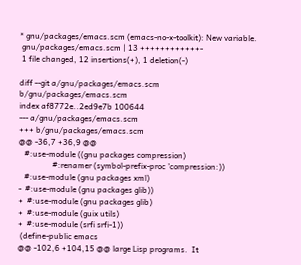* gnu/packages/emacs.scm (emacs-no-x-toolkit): New variable.
 gnu/packages/emacs.scm | 13 ++++++++++++-
 1 file changed, 12 insertions(+), 1 deletion(-)

diff --git a/gnu/packages/emacs.scm b/gnu/packages/emacs.scm
index af8772e..2ed9e7b 100644
--- a/gnu/packages/emacs.scm
+++ b/gnu/packages/emacs.scm
@@ -36,7 +36,9 @@
   #:use-module ((gnu packages compression)
                 #:renamer (symbol-prefix-proc 'compression:))
   #:use-module (gnu packages xml)
-  #:use-module (gnu packages glib))
+  #:use-module (gnu packages glib)
+  #:use-module (guix utils)
+  #:use-module (srfi srfi-1))
 (define-public emacs
@@ -102,6 +104,15 @@ large Lisp programs.  It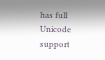has full Unicode support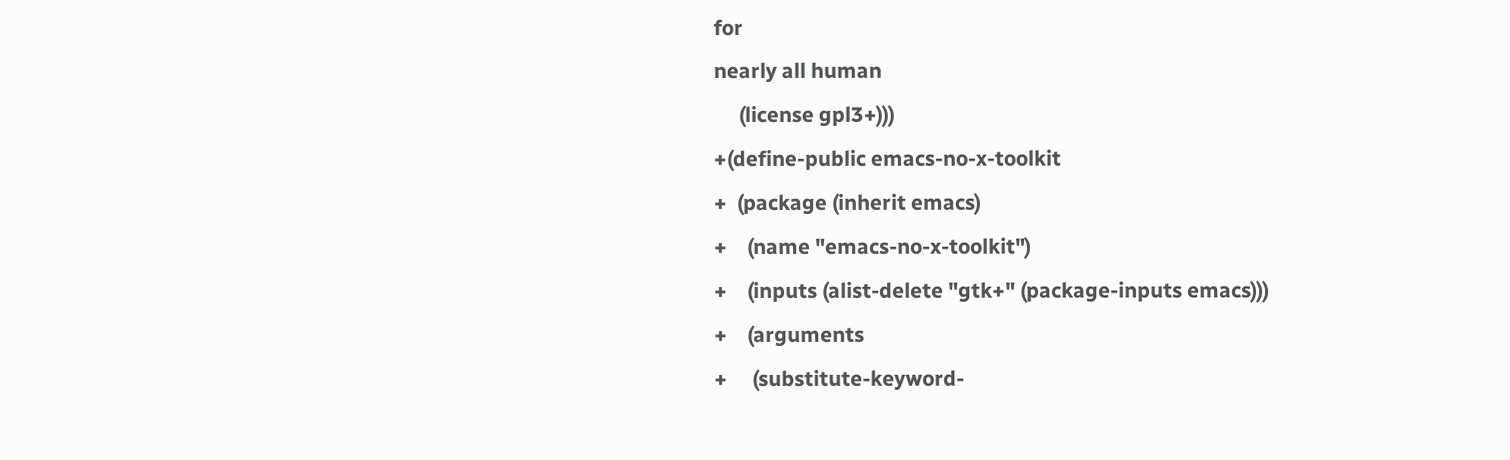for
nearly all human
     (license gpl3+)))
+(define-public emacs-no-x-toolkit
+  (package (inherit emacs)
+    (name "emacs-no-x-toolkit")
+    (inputs (alist-delete "gtk+" (package-inputs emacs)))
+    (arguments
+     (substitute-keyword-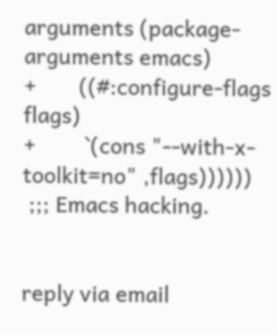arguments (package-arguments emacs)
+       ((#:configure-flags flags)
+        `(cons "--with-x-toolkit=no" ,flags))))))
 ;;; Emacs hacking.


reply via email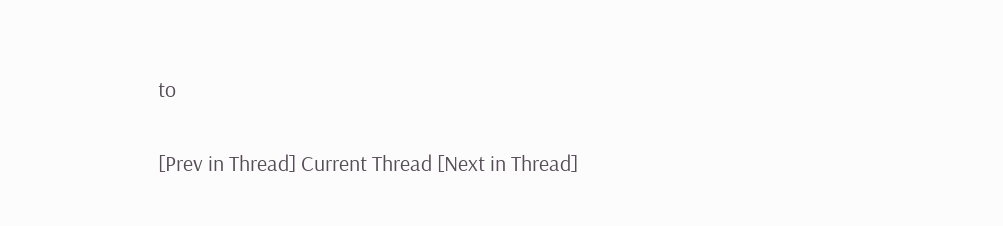to

[Prev in Thread] Current Thread [Next in Thread]